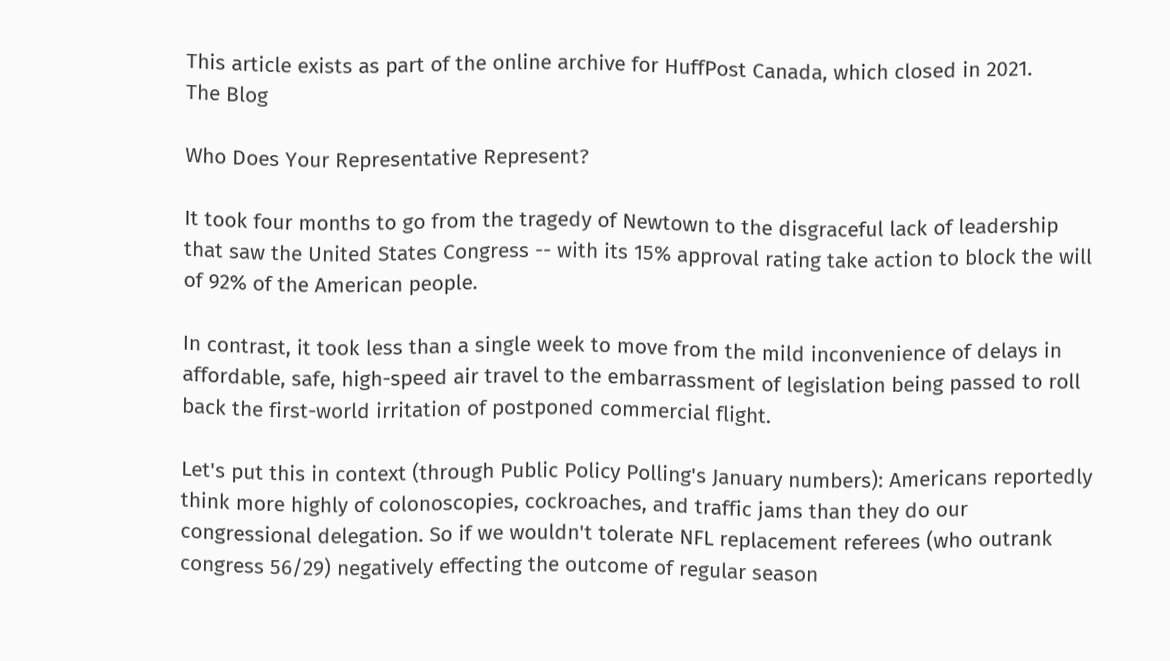This article exists as part of the online archive for HuffPost Canada, which closed in 2021.
The Blog

Who Does Your Representative Represent?

It took four months to go from the tragedy of Newtown to the disgraceful lack of leadership that saw the United States Congress -- with its 15% approval rating take action to block the will of 92% of the American people.

In contrast, it took less than a single week to move from the mild inconvenience of delays in affordable, safe, high-speed air travel to the embarrassment of legislation being passed to roll back the first-world irritation of postponed commercial flight.

Let's put this in context (through Public Policy Polling's January numbers): Americans reportedly think more highly of colonoscopies, cockroaches, and traffic jams than they do our congressional delegation. So if we wouldn't tolerate NFL replacement referees (who outrank congress 56/29) negatively effecting the outcome of regular season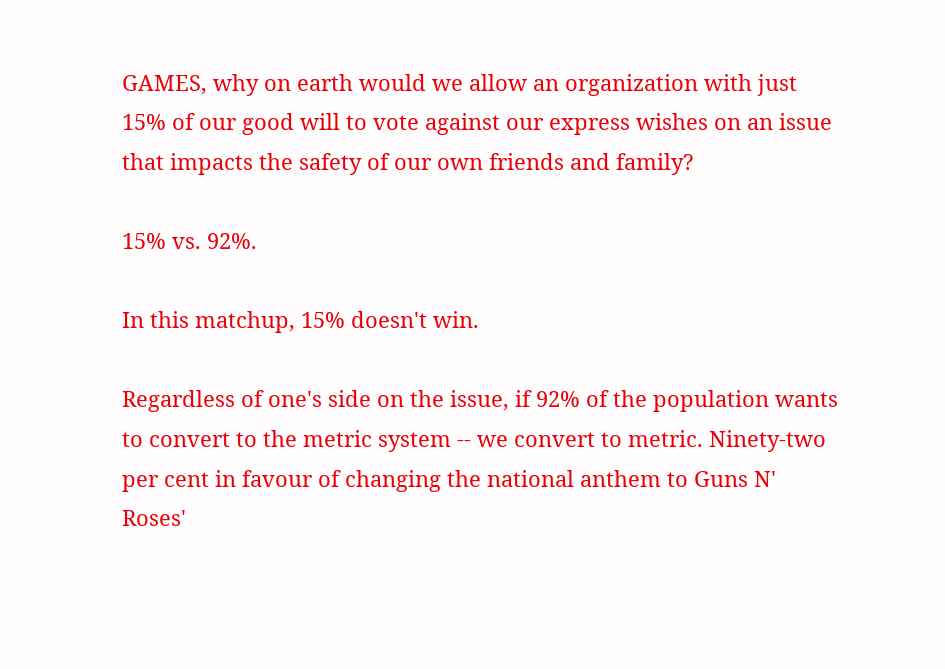GAMES, why on earth would we allow an organization with just 15% of our good will to vote against our express wishes on an issue that impacts the safety of our own friends and family?

15% vs. 92%.

In this matchup, 15% doesn't win.

Regardless of one's side on the issue, if 92% of the population wants to convert to the metric system -- we convert to metric. Ninety-two per cent in favour of changing the national anthem to Guns N' Roses'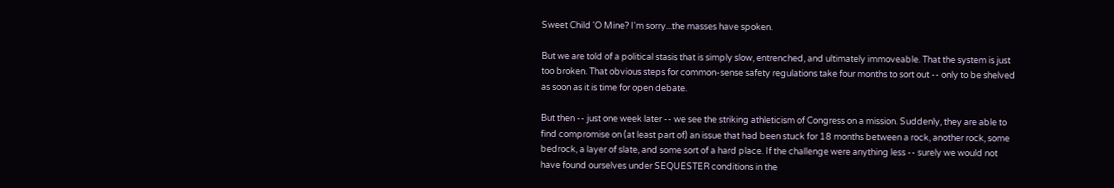Sweet Child 'O Mine? I'm sorry...the masses have spoken.

But we are told of a political stasis that is simply slow, entrenched, and ultimately immoveable. That the system is just too broken. That obvious steps for common-sense safety regulations take four months to sort out -- only to be shelved as soon as it is time for open debate.

But then -- just one week later -- we see the striking athleticism of Congress on a mission. Suddenly, they are able to find compromise on (at least part of) an issue that had been stuck for 18 months between a rock, another rock, some bedrock, a layer of slate, and some sort of a hard place. If the challenge were anything less -- surely we would not have found ourselves under SEQUESTER conditions in the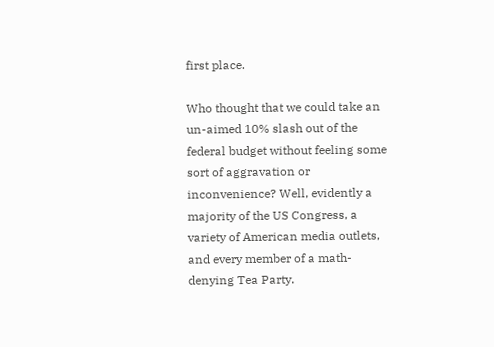first place.

Who thought that we could take an un-aimed 10% slash out of the federal budget without feeling some sort of aggravation or inconvenience? Well, evidently a majority of the US Congress, a variety of American media outlets, and every member of a math-denying Tea Party.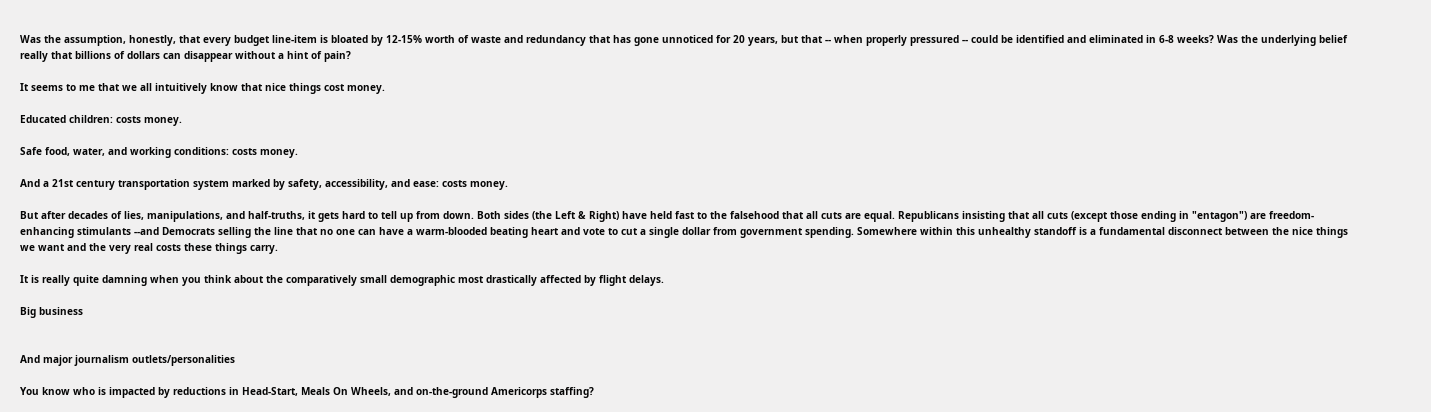Was the assumption, honestly, that every budget line-item is bloated by 12-15% worth of waste and redundancy that has gone unnoticed for 20 years, but that -- when properly pressured -- could be identified and eliminated in 6-8 weeks? Was the underlying belief really that billions of dollars can disappear without a hint of pain?

It seems to me that we all intuitively know that nice things cost money.

Educated children: costs money.

Safe food, water, and working conditions: costs money.

And a 21st century transportation system marked by safety, accessibility, and ease: costs money.

But after decades of lies, manipulations, and half-truths, it gets hard to tell up from down. Both sides (the Left & Right) have held fast to the falsehood that all cuts are equal. Republicans insisting that all cuts (except those ending in "entagon") are freedom-enhancing stimulants --and Democrats selling the line that no one can have a warm-blooded beating heart and vote to cut a single dollar from government spending. Somewhere within this unhealthy standoff is a fundamental disconnect between the nice things we want and the very real costs these things carry.

It is really quite damning when you think about the comparatively small demographic most drastically affected by flight delays.

Big business


And major journalism outlets/personalities

You know who is impacted by reductions in Head-Start, Meals On Wheels, and on-the-ground Americorps staffing?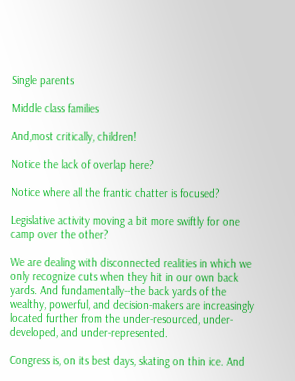Single parents

Middle class families

And,most critically, children!

Notice the lack of overlap here?

Notice where all the frantic chatter is focused?

Legislative activity moving a bit more swiftly for one camp over the other?

We are dealing with disconnected realities in which we only recognize cuts when they hit in our own back yards. And fundamentally--the back yards of the wealthy, powerful, and decision-makers are increasingly located further from the under-resourced, under-developed, and under-represented.

Congress is, on its best days, skating on thin ice. And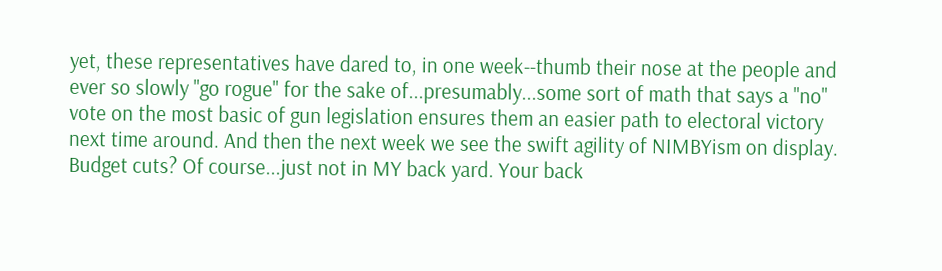yet, these representatives have dared to, in one week--thumb their nose at the people and ever so slowly "go rogue" for the sake of...presumably...some sort of math that says a "no" vote on the most basic of gun legislation ensures them an easier path to electoral victory next time around. And then the next week we see the swift agility of NIMBYism on display. Budget cuts? Of course...just not in MY back yard. Your back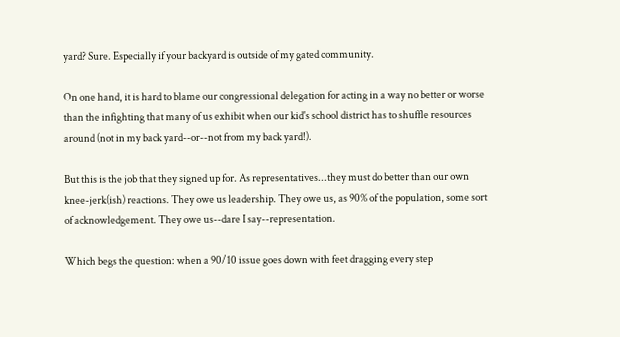yard? Sure. Especially if your backyard is outside of my gated community.

On one hand, it is hard to blame our congressional delegation for acting in a way no better or worse than the infighting that many of us exhibit when our kid's school district has to shuffle resources around (not in my back yard--or--not from my back yard!).

But this is the job that they signed up for. As representatives...they must do better than our own knee-jerk(ish) reactions. They owe us leadership. They owe us, as 90% of the population, some sort of acknowledgement. They owe us--dare I say--representation.

Which begs the question: when a 90/10 issue goes down with feet dragging every step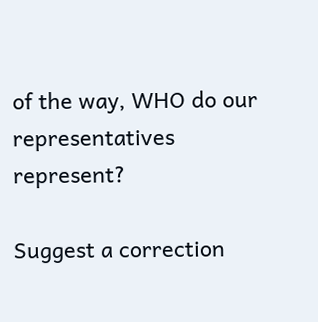of the way, WHO do our representatives represent?

Suggest a correction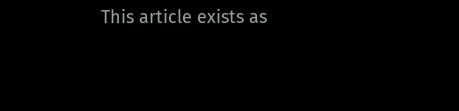This article exists as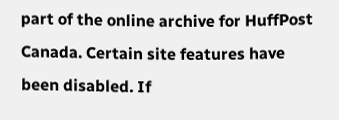part of the online archive for HuffPost Canada. Certain site features have been disabled. If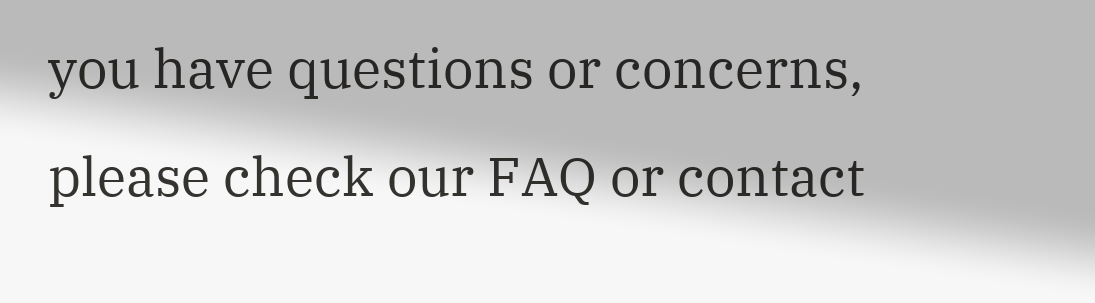you have questions or concerns, please check our FAQ or contact